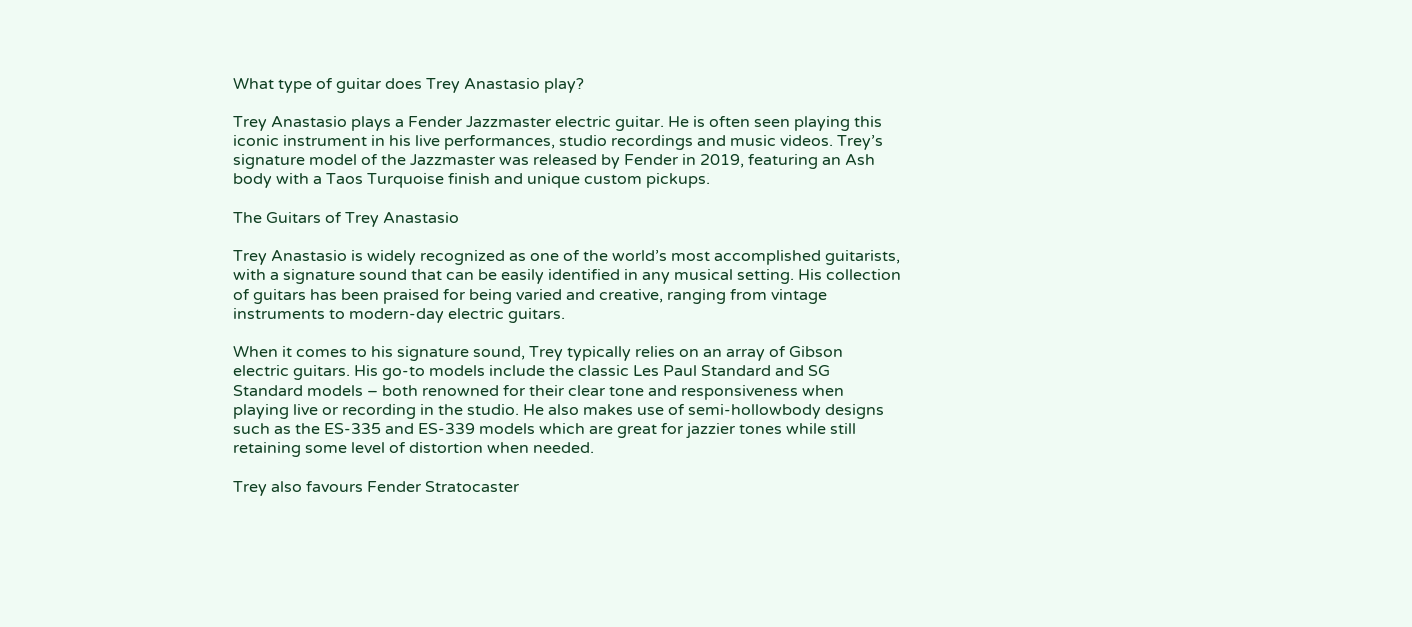What type of guitar does Trey Anastasio play?

Trey Anastasio plays a Fender Jazzmaster electric guitar. He is often seen playing this iconic instrument in his live performances, studio recordings and music videos. Trey’s signature model of the Jazzmaster was released by Fender in 2019, featuring an Ash body with a Taos Turquoise finish and unique custom pickups.

The Guitars of Trey Anastasio

Trey Anastasio is widely recognized as one of the world’s most accomplished guitarists, with a signature sound that can be easily identified in any musical setting. His collection of guitars has been praised for being varied and creative, ranging from vintage instruments to modern-day electric guitars.

When it comes to his signature sound, Trey typically relies on an array of Gibson electric guitars. His go-to models include the classic Les Paul Standard and SG Standard models – both renowned for their clear tone and responsiveness when playing live or recording in the studio. He also makes use of semi-hollowbody designs such as the ES-335 and ES-339 models which are great for jazzier tones while still retaining some level of distortion when needed.

Trey also favours Fender Stratocaster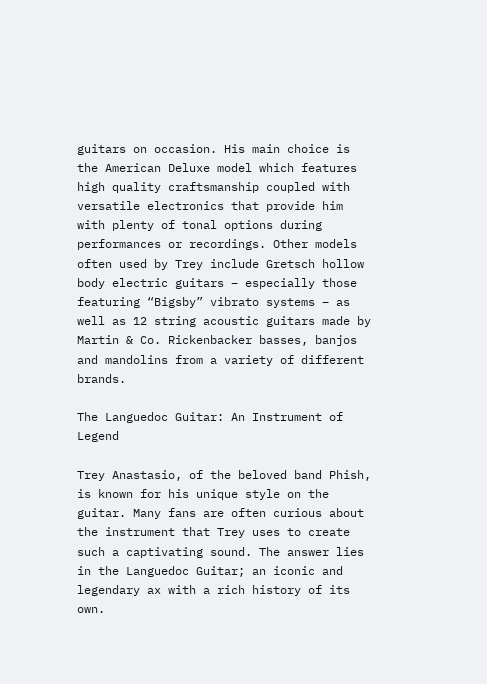guitars on occasion. His main choice is the American Deluxe model which features high quality craftsmanship coupled with versatile electronics that provide him with plenty of tonal options during performances or recordings. Other models often used by Trey include Gretsch hollow body electric guitars – especially those featuring “Bigsby” vibrato systems – as well as 12 string acoustic guitars made by Martin & Co. Rickenbacker basses, banjos and mandolins from a variety of different brands.

The Languedoc Guitar: An Instrument of Legend

Trey Anastasio, of the beloved band Phish, is known for his unique style on the guitar. Many fans are often curious about the instrument that Trey uses to create such a captivating sound. The answer lies in the Languedoc Guitar; an iconic and legendary ax with a rich history of its own.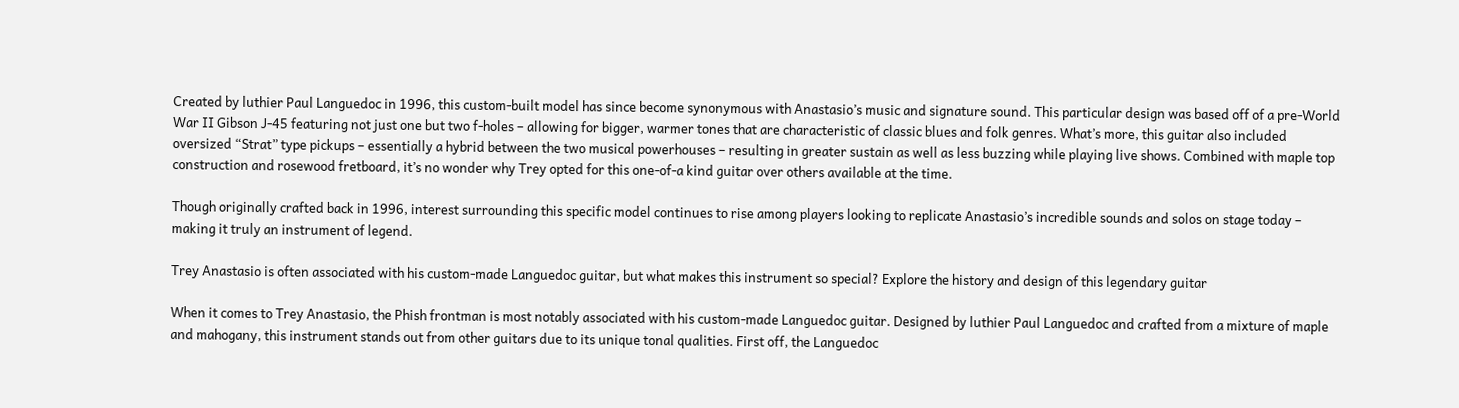Created by luthier Paul Languedoc in 1996, this custom-built model has since become synonymous with Anastasio’s music and signature sound. This particular design was based off of a pre-World War II Gibson J-45 featuring not just one but two f-holes – allowing for bigger, warmer tones that are characteristic of classic blues and folk genres. What’s more, this guitar also included oversized “Strat” type pickups – essentially a hybrid between the two musical powerhouses – resulting in greater sustain as well as less buzzing while playing live shows. Combined with maple top construction and rosewood fretboard, it’s no wonder why Trey opted for this one-of-a kind guitar over others available at the time.

Though originally crafted back in 1996, interest surrounding this specific model continues to rise among players looking to replicate Anastasio’s incredible sounds and solos on stage today – making it truly an instrument of legend.

Trey Anastasio is often associated with his custom-made Languedoc guitar, but what makes this instrument so special? Explore the history and design of this legendary guitar

When it comes to Trey Anastasio, the Phish frontman is most notably associated with his custom-made Languedoc guitar. Designed by luthier Paul Languedoc and crafted from a mixture of maple and mahogany, this instrument stands out from other guitars due to its unique tonal qualities. First off, the Languedoc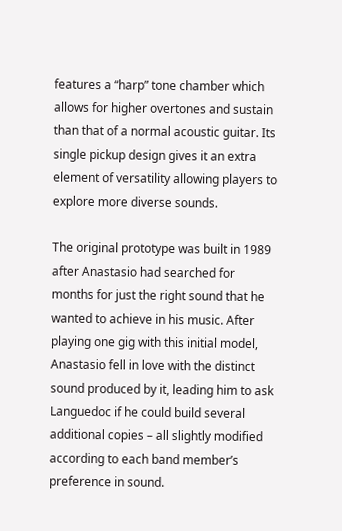features a “harp” tone chamber which allows for higher overtones and sustain than that of a normal acoustic guitar. Its single pickup design gives it an extra element of versatility allowing players to explore more diverse sounds.

The original prototype was built in 1989 after Anastasio had searched for months for just the right sound that he wanted to achieve in his music. After playing one gig with this initial model, Anastasio fell in love with the distinct sound produced by it, leading him to ask Languedoc if he could build several additional copies – all slightly modified according to each band member’s preference in sound.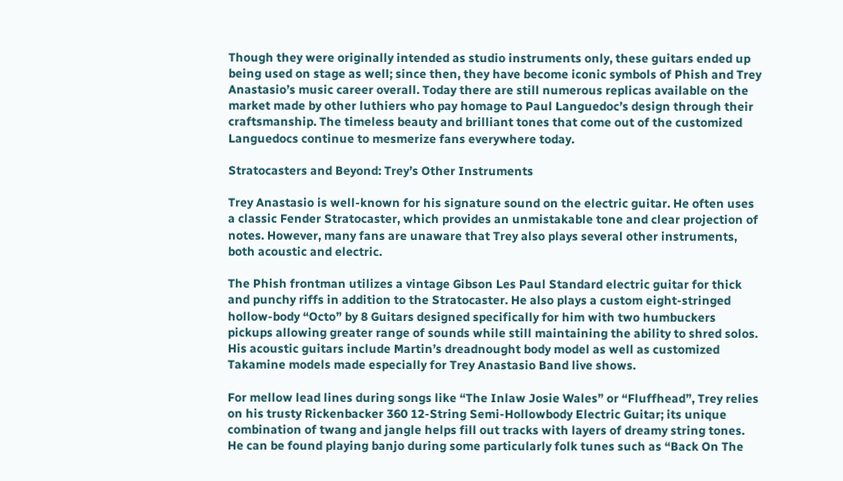Though they were originally intended as studio instruments only, these guitars ended up being used on stage as well; since then, they have become iconic symbols of Phish and Trey Anastasio’s music career overall. Today there are still numerous replicas available on the market made by other luthiers who pay homage to Paul Languedoc’s design through their craftsmanship. The timeless beauty and brilliant tones that come out of the customized Languedocs continue to mesmerize fans everywhere today.

Stratocasters and Beyond: Trey’s Other Instruments

Trey Anastasio is well-known for his signature sound on the electric guitar. He often uses a classic Fender Stratocaster, which provides an unmistakable tone and clear projection of notes. However, many fans are unaware that Trey also plays several other instruments, both acoustic and electric.

The Phish frontman utilizes a vintage Gibson Les Paul Standard electric guitar for thick and punchy riffs in addition to the Stratocaster. He also plays a custom eight-stringed hollow-body “Octo” by 8 Guitars designed specifically for him with two humbuckers pickups allowing greater range of sounds while still maintaining the ability to shred solos. His acoustic guitars include Martin’s dreadnought body model as well as customized Takamine models made especially for Trey Anastasio Band live shows.

For mellow lead lines during songs like “The Inlaw Josie Wales” or “Fluffhead”, Trey relies on his trusty Rickenbacker 360 12-String Semi-Hollowbody Electric Guitar; its unique combination of twang and jangle helps fill out tracks with layers of dreamy string tones. He can be found playing banjo during some particularly folk tunes such as “Back On The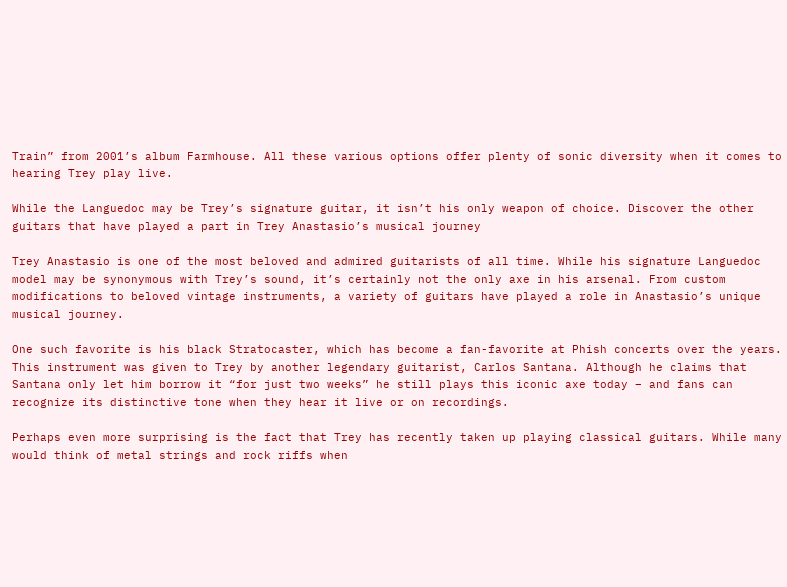Train” from 2001’s album Farmhouse. All these various options offer plenty of sonic diversity when it comes to hearing Trey play live.

While the Languedoc may be Trey’s signature guitar, it isn’t his only weapon of choice. Discover the other guitars that have played a part in Trey Anastasio’s musical journey

Trey Anastasio is one of the most beloved and admired guitarists of all time. While his signature Languedoc model may be synonymous with Trey’s sound, it’s certainly not the only axe in his arsenal. From custom modifications to beloved vintage instruments, a variety of guitars have played a role in Anastasio’s unique musical journey.

One such favorite is his black Stratocaster, which has become a fan-favorite at Phish concerts over the years. This instrument was given to Trey by another legendary guitarist, Carlos Santana. Although he claims that Santana only let him borrow it “for just two weeks” he still plays this iconic axe today – and fans can recognize its distinctive tone when they hear it live or on recordings.

Perhaps even more surprising is the fact that Trey has recently taken up playing classical guitars. While many would think of metal strings and rock riffs when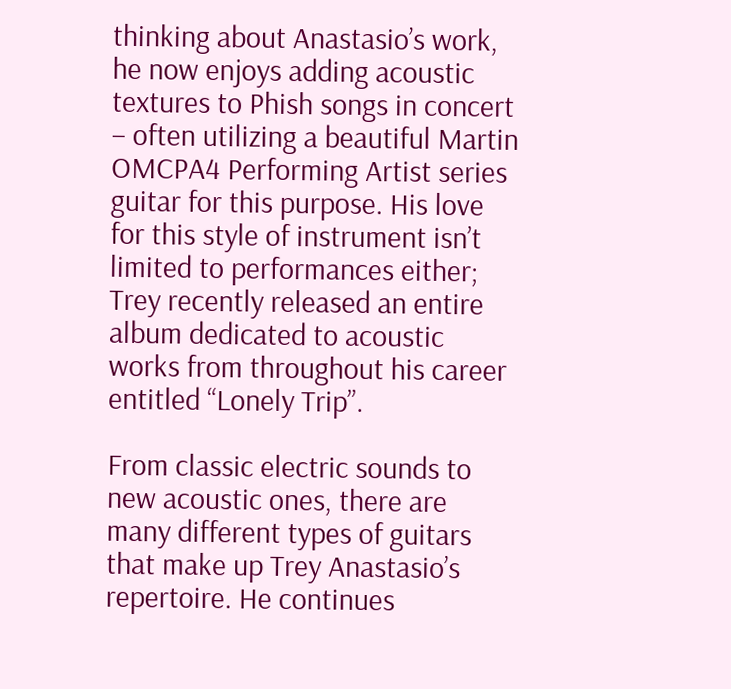thinking about Anastasio’s work, he now enjoys adding acoustic textures to Phish songs in concert – often utilizing a beautiful Martin OMCPA4 Performing Artist series guitar for this purpose. His love for this style of instrument isn’t limited to performances either; Trey recently released an entire album dedicated to acoustic works from throughout his career entitled “Lonely Trip”.

From classic electric sounds to new acoustic ones, there are many different types of guitars that make up Trey Anastasio’s repertoire. He continues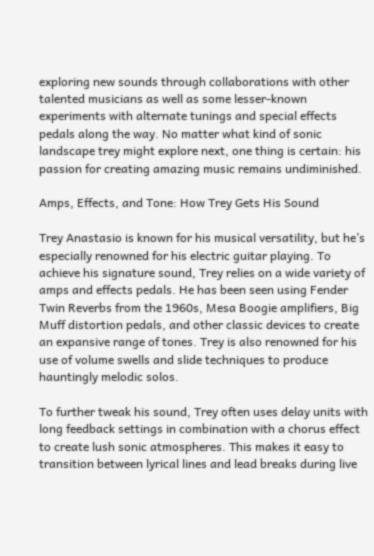exploring new sounds through collaborations with other talented musicians as well as some lesser-known experiments with alternate tunings and special effects pedals along the way. No matter what kind of sonic landscape trey might explore next, one thing is certain: his passion for creating amazing music remains undiminished.

Amps, Effects, and Tone: How Trey Gets His Sound

Trey Anastasio is known for his musical versatility, but he’s especially renowned for his electric guitar playing. To achieve his signature sound, Trey relies on a wide variety of amps and effects pedals. He has been seen using Fender Twin Reverbs from the 1960s, Mesa Boogie amplifiers, Big Muff distortion pedals, and other classic devices to create an expansive range of tones. Trey is also renowned for his use of volume swells and slide techniques to produce hauntingly melodic solos.

To further tweak his sound, Trey often uses delay units with long feedback settings in combination with a chorus effect to create lush sonic atmospheres. This makes it easy to transition between lyrical lines and lead breaks during live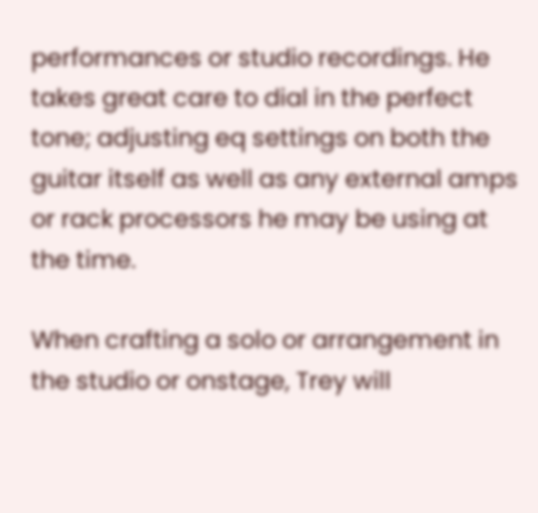performances or studio recordings. He takes great care to dial in the perfect tone; adjusting eq settings on both the guitar itself as well as any external amps or rack processors he may be using at the time.

When crafting a solo or arrangement in the studio or onstage, Trey will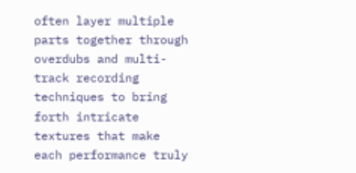often layer multiple parts together through overdubs and multi-track recording techniques to bring forth intricate textures that make each performance truly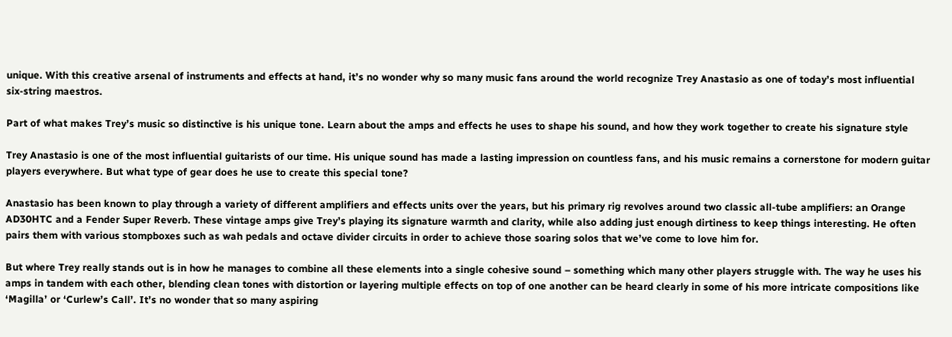unique. With this creative arsenal of instruments and effects at hand, it’s no wonder why so many music fans around the world recognize Trey Anastasio as one of today’s most influential six-string maestros.

Part of what makes Trey’s music so distinctive is his unique tone. Learn about the amps and effects he uses to shape his sound, and how they work together to create his signature style

Trey Anastasio is one of the most influential guitarists of our time. His unique sound has made a lasting impression on countless fans, and his music remains a cornerstone for modern guitar players everywhere. But what type of gear does he use to create this special tone?

Anastasio has been known to play through a variety of different amplifiers and effects units over the years, but his primary rig revolves around two classic all-tube amplifiers: an Orange AD30HTC and a Fender Super Reverb. These vintage amps give Trey’s playing its signature warmth and clarity, while also adding just enough dirtiness to keep things interesting. He often pairs them with various stompboxes such as wah pedals and octave divider circuits in order to achieve those soaring solos that we’ve come to love him for.

But where Trey really stands out is in how he manages to combine all these elements into a single cohesive sound – something which many other players struggle with. The way he uses his amps in tandem with each other, blending clean tones with distortion or layering multiple effects on top of one another can be heard clearly in some of his more intricate compositions like ‘Magilla’ or ‘Curlew’s Call’. It’s no wonder that so many aspiring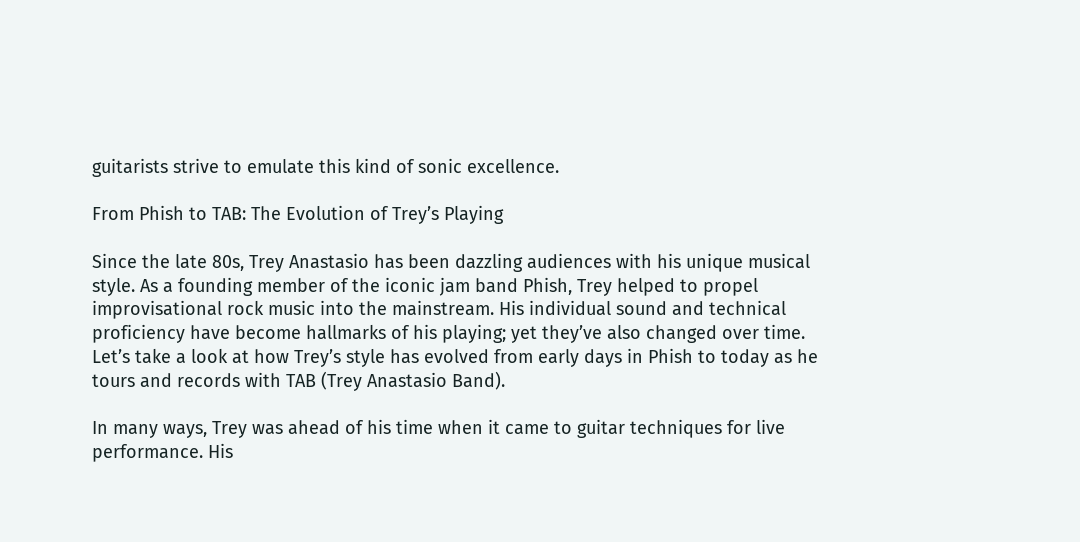guitarists strive to emulate this kind of sonic excellence.

From Phish to TAB: The Evolution of Trey’s Playing

Since the late 80s, Trey Anastasio has been dazzling audiences with his unique musical style. As a founding member of the iconic jam band Phish, Trey helped to propel improvisational rock music into the mainstream. His individual sound and technical proficiency have become hallmarks of his playing; yet they’ve also changed over time. Let’s take a look at how Trey’s style has evolved from early days in Phish to today as he tours and records with TAB (Trey Anastasio Band).

In many ways, Trey was ahead of his time when it came to guitar techniques for live performance. His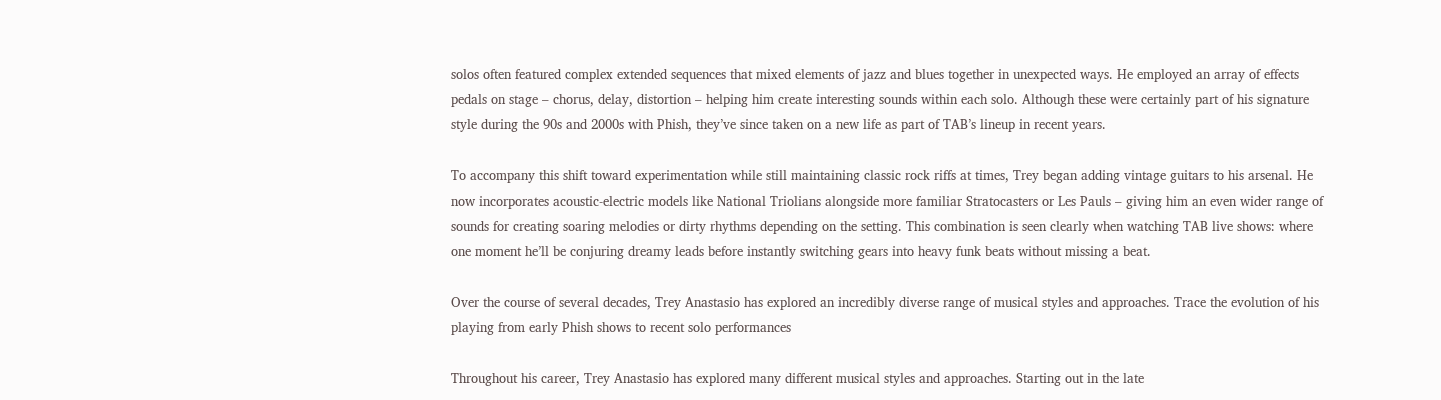solos often featured complex extended sequences that mixed elements of jazz and blues together in unexpected ways. He employed an array of effects pedals on stage – chorus, delay, distortion – helping him create interesting sounds within each solo. Although these were certainly part of his signature style during the 90s and 2000s with Phish, they’ve since taken on a new life as part of TAB’s lineup in recent years.

To accompany this shift toward experimentation while still maintaining classic rock riffs at times, Trey began adding vintage guitars to his arsenal. He now incorporates acoustic-electric models like National Triolians alongside more familiar Stratocasters or Les Pauls – giving him an even wider range of sounds for creating soaring melodies or dirty rhythms depending on the setting. This combination is seen clearly when watching TAB live shows: where one moment he’ll be conjuring dreamy leads before instantly switching gears into heavy funk beats without missing a beat.

Over the course of several decades, Trey Anastasio has explored an incredibly diverse range of musical styles and approaches. Trace the evolution of his playing from early Phish shows to recent solo performances

Throughout his career, Trey Anastasio has explored many different musical styles and approaches. Starting out in the late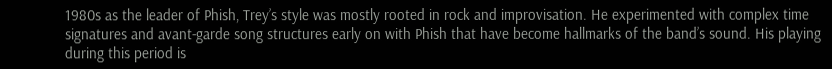1980s as the leader of Phish, Trey’s style was mostly rooted in rock and improvisation. He experimented with complex time signatures and avant-garde song structures early on with Phish that have become hallmarks of the band’s sound. His playing during this period is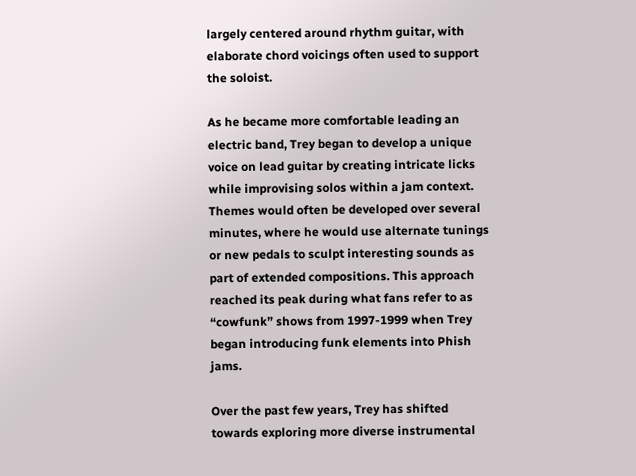largely centered around rhythm guitar, with elaborate chord voicings often used to support the soloist.

As he became more comfortable leading an electric band, Trey began to develop a unique voice on lead guitar by creating intricate licks while improvising solos within a jam context. Themes would often be developed over several minutes, where he would use alternate tunings or new pedals to sculpt interesting sounds as part of extended compositions. This approach reached its peak during what fans refer to as “cowfunk” shows from 1997-1999 when Trey began introducing funk elements into Phish jams.

Over the past few years, Trey has shifted towards exploring more diverse instrumental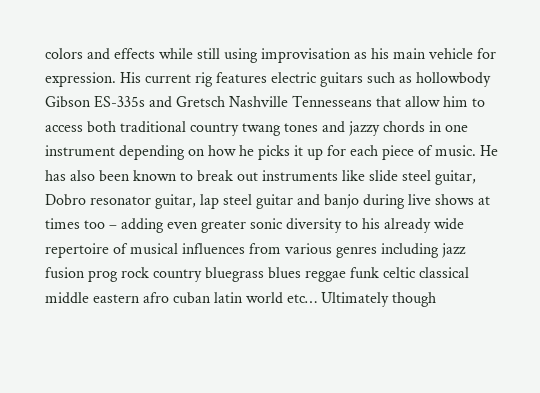colors and effects while still using improvisation as his main vehicle for expression. His current rig features electric guitars such as hollowbody Gibson ES-335s and Gretsch Nashville Tennesseans that allow him to access both traditional country twang tones and jazzy chords in one instrument depending on how he picks it up for each piece of music. He has also been known to break out instruments like slide steel guitar, Dobro resonator guitar, lap steel guitar and banjo during live shows at times too – adding even greater sonic diversity to his already wide repertoire of musical influences from various genres including jazz fusion prog rock country bluegrass blues reggae funk celtic classical middle eastern afro cuban latin world etc… Ultimately though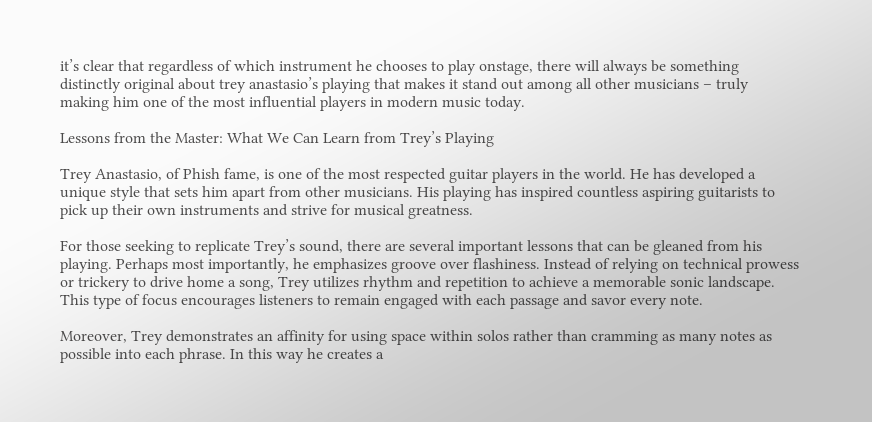it’s clear that regardless of which instrument he chooses to play onstage, there will always be something distinctly original about trey anastasio’s playing that makes it stand out among all other musicians – truly making him one of the most influential players in modern music today.

Lessons from the Master: What We Can Learn from Trey’s Playing

Trey Anastasio, of Phish fame, is one of the most respected guitar players in the world. He has developed a unique style that sets him apart from other musicians. His playing has inspired countless aspiring guitarists to pick up their own instruments and strive for musical greatness.

For those seeking to replicate Trey’s sound, there are several important lessons that can be gleaned from his playing. Perhaps most importantly, he emphasizes groove over flashiness. Instead of relying on technical prowess or trickery to drive home a song, Trey utilizes rhythm and repetition to achieve a memorable sonic landscape. This type of focus encourages listeners to remain engaged with each passage and savor every note.

Moreover, Trey demonstrates an affinity for using space within solos rather than cramming as many notes as possible into each phrase. In this way he creates a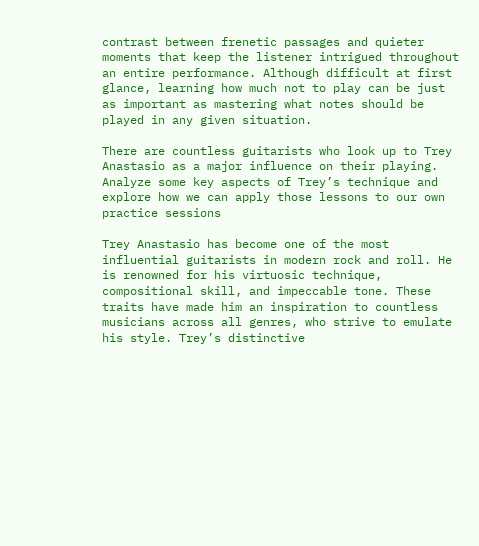contrast between frenetic passages and quieter moments that keep the listener intrigued throughout an entire performance. Although difficult at first glance, learning how much not to play can be just as important as mastering what notes should be played in any given situation.

There are countless guitarists who look up to Trey Anastasio as a major influence on their playing. Analyze some key aspects of Trey’s technique and explore how we can apply those lessons to our own practice sessions

Trey Anastasio has become one of the most influential guitarists in modern rock and roll. He is renowned for his virtuosic technique, compositional skill, and impeccable tone. These traits have made him an inspiration to countless musicians across all genres, who strive to emulate his style. Trey’s distinctive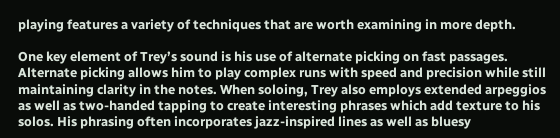playing features a variety of techniques that are worth examining in more depth.

One key element of Trey’s sound is his use of alternate picking on fast passages. Alternate picking allows him to play complex runs with speed and precision while still maintaining clarity in the notes. When soloing, Trey also employs extended arpeggios as well as two-handed tapping to create interesting phrases which add texture to his solos. His phrasing often incorporates jazz-inspired lines as well as bluesy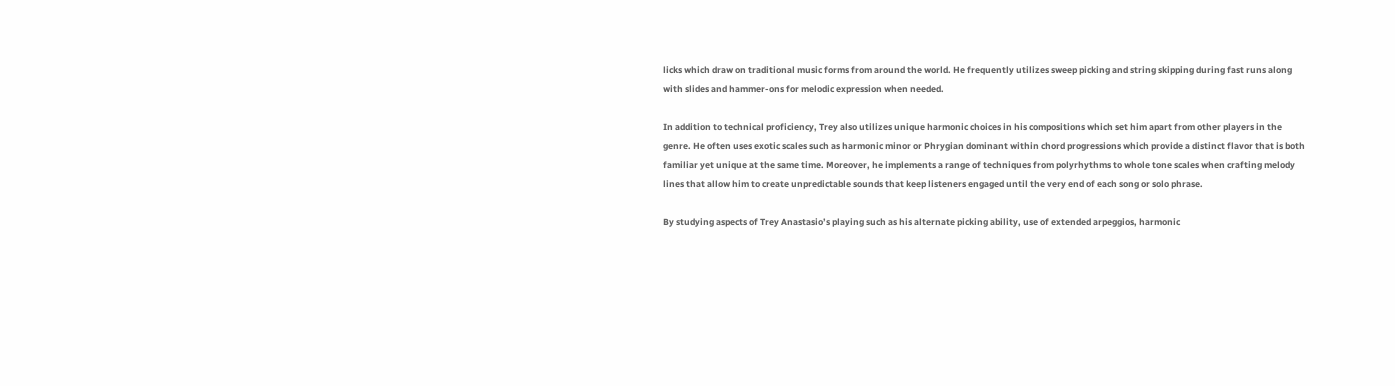licks which draw on traditional music forms from around the world. He frequently utilizes sweep picking and string skipping during fast runs along with slides and hammer-ons for melodic expression when needed.

In addition to technical proficiency, Trey also utilizes unique harmonic choices in his compositions which set him apart from other players in the genre. He often uses exotic scales such as harmonic minor or Phrygian dominant within chord progressions which provide a distinct flavor that is both familiar yet unique at the same time. Moreover, he implements a range of techniques from polyrhythms to whole tone scales when crafting melody lines that allow him to create unpredictable sounds that keep listeners engaged until the very end of each song or solo phrase.

By studying aspects of Trey Anastasio’s playing such as his alternate picking ability, use of extended arpeggios, harmonic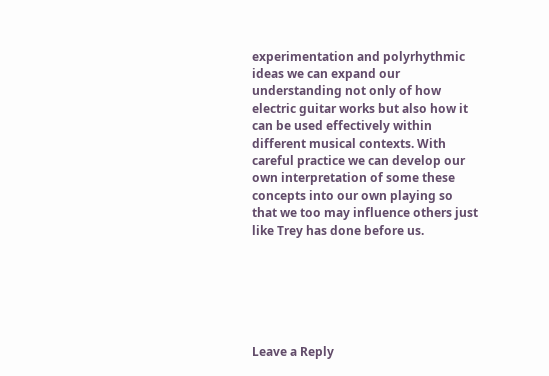experimentation and polyrhythmic ideas we can expand our understanding not only of how electric guitar works but also how it can be used effectively within different musical contexts. With careful practice we can develop our own interpretation of some these concepts into our own playing so that we too may influence others just like Trey has done before us.






Leave a Reply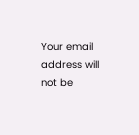Your email address will not be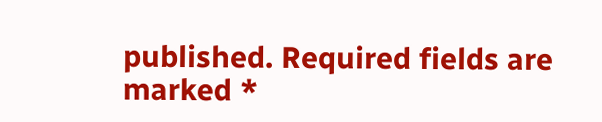published. Required fields are marked *